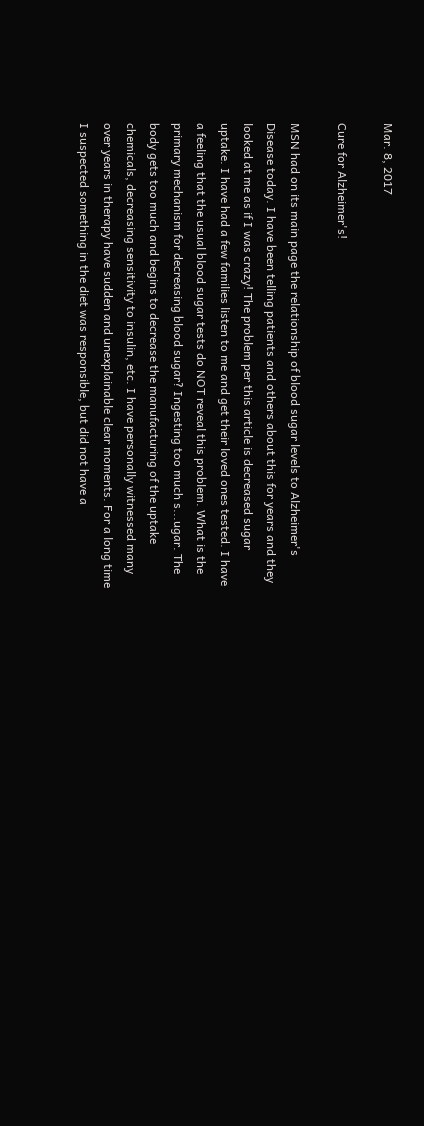Mar. 8, 2017

Cure for Alzheimer's!

MSN had on its main page the relationship of blood sugar levels to Alzheimer's Disease today. I have been telling patients and others about this for years and they looked at me as if I was crazy! The problem per this article is decreased sugar uptake. I have had a few families listen to me and get their loved ones tested. I have a feeling that the usual blood sugar tests do NOT reveal this problem. What is the primary mechanism for decreasing blood sugar? Ingesting too much s...ugar. The body gets too much and begins to decrease the manufacturing of the uptake chemicals, decreasing sensitivity to insulin, etc. I have personally witnessed many over years in therapy have sudden and unexplainable clear moments. For a long time I suspected something in the diet was responsible, but did not have a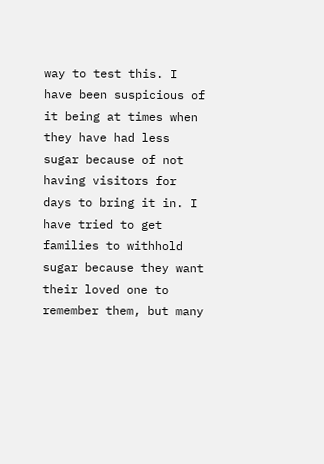way to test this. I have been suspicious of it being at times when they have had less sugar because of not having visitors for days to bring it in. I have tried to get families to withhold sugar because they want their loved one to remember them, but many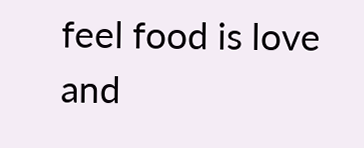feel food is love and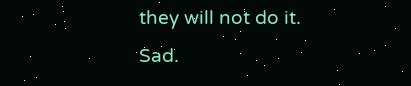they will not do it. Sad.